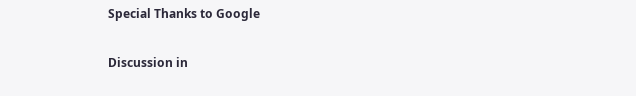Special Thanks to Google

Discussion in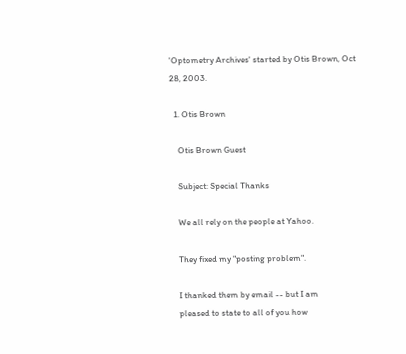'Optometry Archives' started by Otis Brown, Oct 28, 2003.

  1. Otis Brown

    Otis Brown Guest

    Subject: Special Thanks

    We all rely on the people at Yahoo.

    They fixed my "posting problem".

    I thanked them by email -- but I am
    pleased to state to all of you how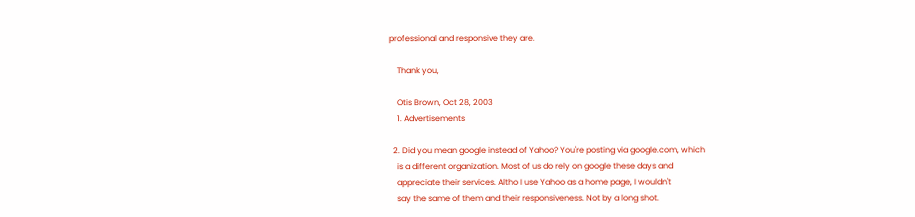professional and responsive they are.

    Thank you,

    Otis Brown, Oct 28, 2003
    1. Advertisements

  2. Did you mean google instead of Yahoo? You're posting via google.com, which
    is a different organization. Most of us do rely on google these days and
    appreciate their services. Altho I use Yahoo as a home page, I wouldn't
    say the same of them and their responsiveness. Not by a long shot.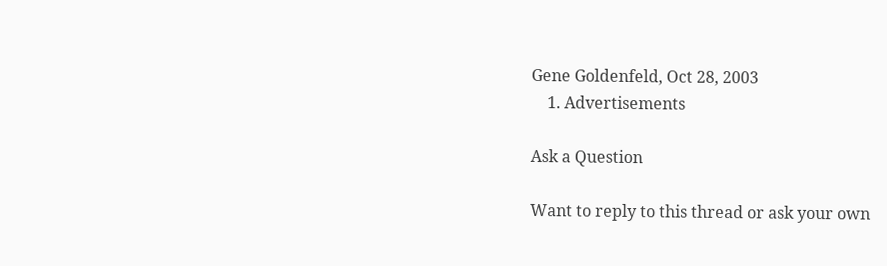Gene Goldenfeld, Oct 28, 2003
    1. Advertisements

Ask a Question

Want to reply to this thread or ask your own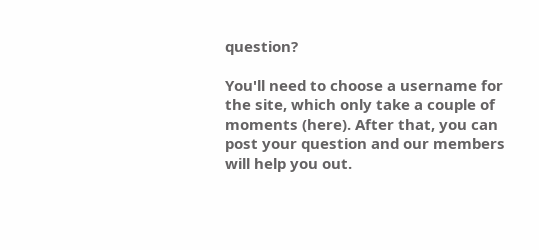question?

You'll need to choose a username for the site, which only take a couple of moments (here). After that, you can post your question and our members will help you out.